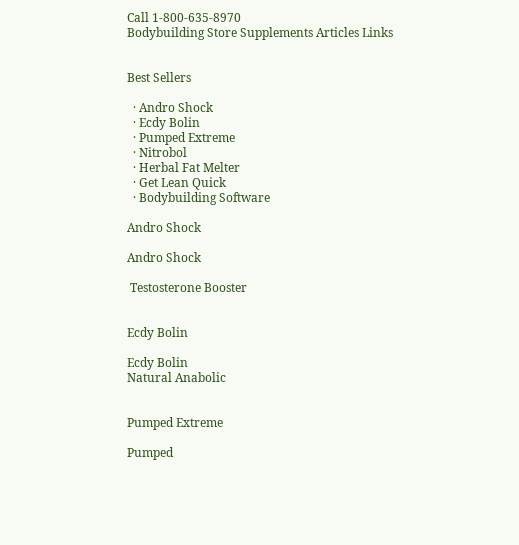Call 1-800-635-8970
Bodybuilding Store Supplements Articles Links


Best Sellers

  · Andro Shock
  · Ecdy Bolin
  · Pumped Extreme
  · Nitrobol
  · Herbal Fat Melter
  · Get Lean Quick
  · Bodybuilding Software

Andro Shock

Andro Shock

 Testosterone Booster


Ecdy Bolin

Ecdy Bolin
Natural Anabolic


Pumped Extreme

Pumped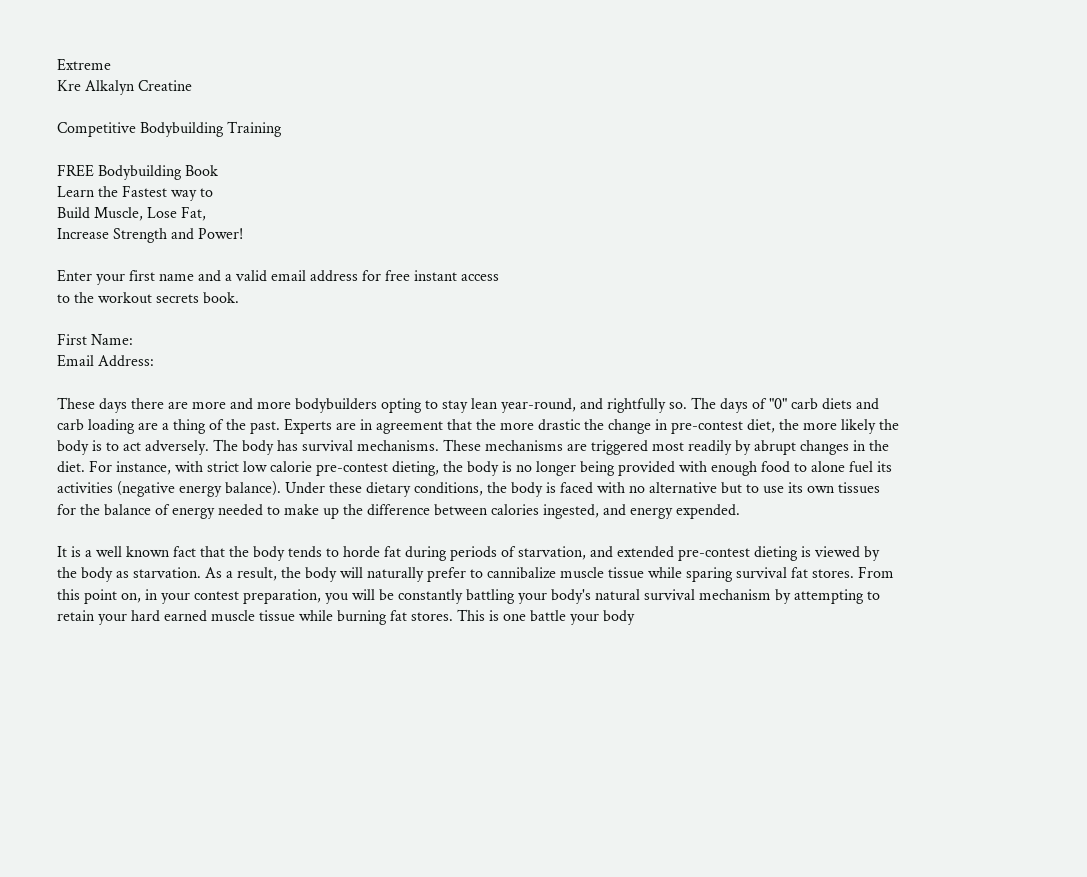Extreme
Kre Alkalyn Creatine

Competitive Bodybuilding Training

FREE Bodybuilding Book
Learn the Fastest way to
Build Muscle, Lose Fat,
Increase Strength and Power!

Enter your first name and a valid email address for free instant access
to the workout secrets book.

First Name:
Email Address:

These days there are more and more bodybuilders opting to stay lean year-round, and rightfully so. The days of "0" carb diets and carb loading are a thing of the past. Experts are in agreement that the more drastic the change in pre-contest diet, the more likely the body is to act adversely. The body has survival mechanisms. These mechanisms are triggered most readily by abrupt changes in the diet. For instance, with strict low calorie pre-contest dieting, the body is no longer being provided with enough food to alone fuel its activities (negative energy balance). Under these dietary conditions, the body is faced with no alternative but to use its own tissues for the balance of energy needed to make up the difference between calories ingested, and energy expended.

It is a well known fact that the body tends to horde fat during periods of starvation, and extended pre-contest dieting is viewed by the body as starvation. As a result, the body will naturally prefer to cannibalize muscle tissue while sparing survival fat stores. From this point on, in your contest preparation, you will be constantly battling your body's natural survival mechanism by attempting to retain your hard earned muscle tissue while burning fat stores. This is one battle your body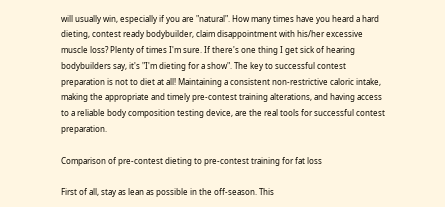will usually win, especially if you are "natural". How many times have you heard a hard dieting, contest ready bodybuilder, claim disappointment with his/her excessive muscle loss? Plenty of times I'm sure. If there's one thing I get sick of hearing bodybuilders say, it's "I'm dieting for a show". The key to successful contest preparation is not to diet at all! Maintaining a consistent non-restrictive caloric intake, making the appropriate and timely pre-contest training alterations, and having access to a reliable body composition testing device, are the real tools for successful contest preparation.

Comparison of pre-contest dieting to pre-contest training for fat loss

First of all, stay as lean as possible in the off-season. This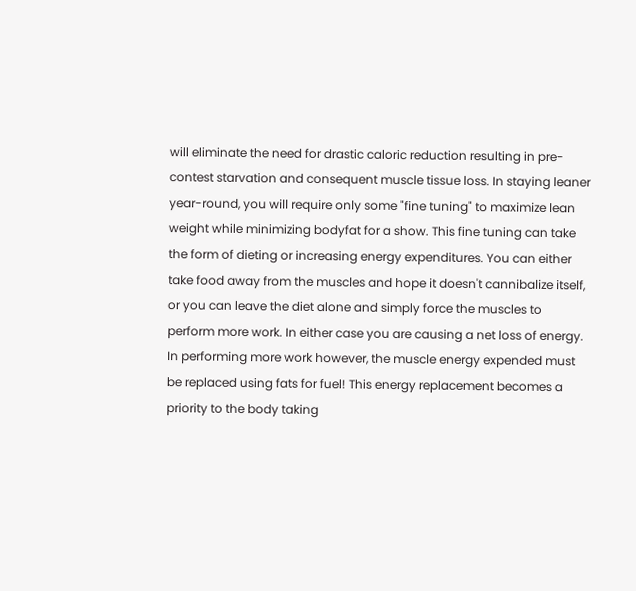will eliminate the need for drastic caloric reduction resulting in pre-contest starvation and consequent muscle tissue loss. In staying leaner year-round, you will require only some "fine tuning" to maximize lean weight while minimizing bodyfat for a show. This fine tuning can take the form of dieting or increasing energy expenditures. You can either take food away from the muscles and hope it doesn't cannibalize itself, or you can leave the diet alone and simply force the muscles to perform more work. In either case you are causing a net loss of energy. In performing more work however, the muscle energy expended must be replaced using fats for fuel! This energy replacement becomes a priority to the body taking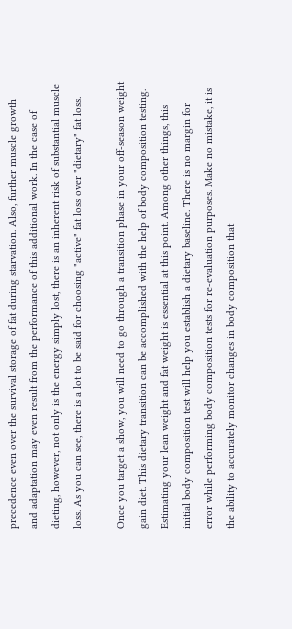precedence even over the survival storage of fat during starvation. Also, further muscle growth and adaptation may even result from the performance of this additional work. In the case of dieting, however, not only is the energy simply lost, there is an inherent risk of substantial muscle loss. As you can see, there is a lot to be said for choosing "active" fat loss over "dietary" fat loss.

Once you target a show, you will need to go through a transition phase in your off-season weight gain diet. This dietary transition can be accomplished with the help of body composition testing. Estimating your lean weight and fat weight is essential at this point. Among other things, this initial body composition test will help you establish a dietary baseline. There is no margin for error while performing body composition tests for re-evaluation purposes. Make no mistake, it is the ability to accurately monitor changes in body composition that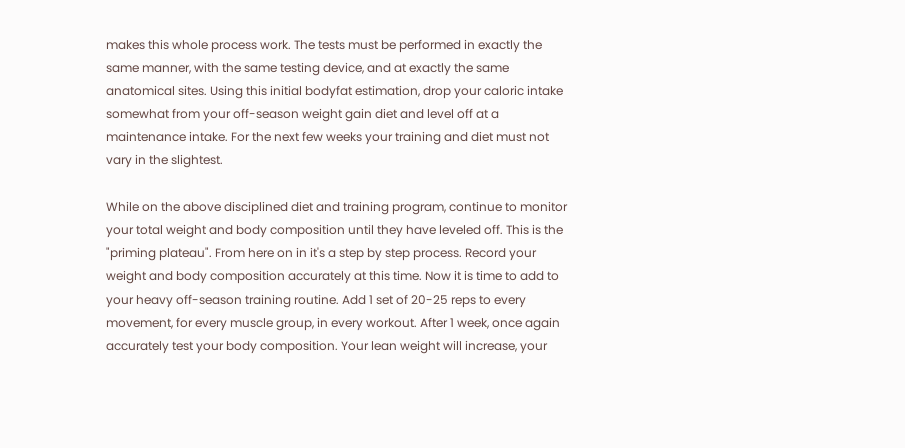makes this whole process work. The tests must be performed in exactly the same manner, with the same testing device, and at exactly the same anatomical sites. Using this initial bodyfat estimation, drop your caloric intake somewhat from your off-season weight gain diet and level off at a maintenance intake. For the next few weeks your training and diet must not vary in the slightest.

While on the above disciplined diet and training program, continue to monitor your total weight and body composition until they have leveled off. This is the "priming plateau". From here on in it's a step by step process. Record your weight and body composition accurately at this time. Now it is time to add to your heavy off-season training routine. Add 1 set of 20-25 reps to every movement, for every muscle group, in every workout. After 1 week, once again accurately test your body composition. Your lean weight will increase, your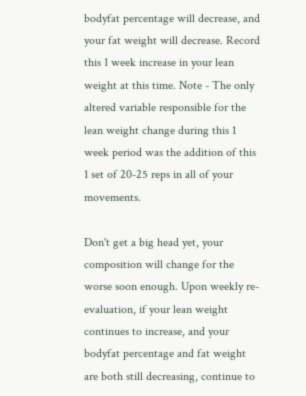bodyfat percentage will decrease, and your fat weight will decrease. Record this 1 week increase in your lean weight at this time. Note - The only altered variable responsible for the lean weight change during this 1 week period was the addition of this 1 set of 20-25 reps in all of your movements.

Don't get a big head yet, your composition will change for the worse soon enough. Upon weekly re-evaluation, if your lean weight continues to increase, and your bodyfat percentage and fat weight are both still decreasing, continue to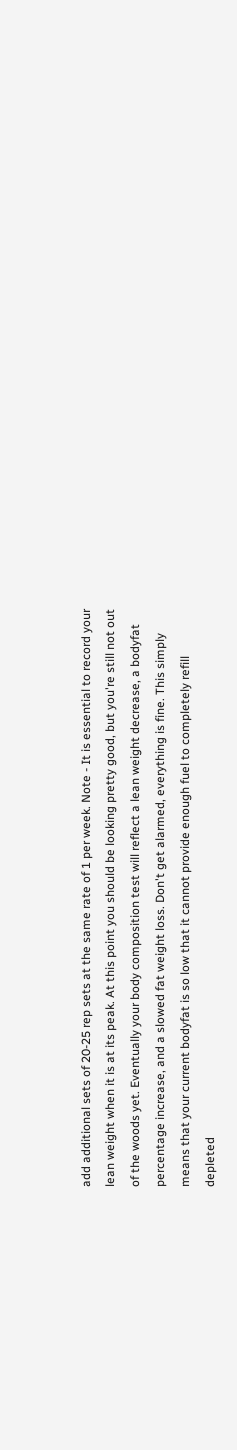add additional sets of 20-25 rep sets at the same rate of 1 per week. Note - It is essential to record your lean weight when it is at its peak. At this point you should be looking pretty good, but you're still not out of the woods yet. Eventually your body composition test will reflect a lean weight decrease, a bodyfat percentage increase, and a slowed fat weight loss. Don't get alarmed, everything is fine. This simply means that your current bodyfat is so low that it cannot provide enough fuel to completely refill depleted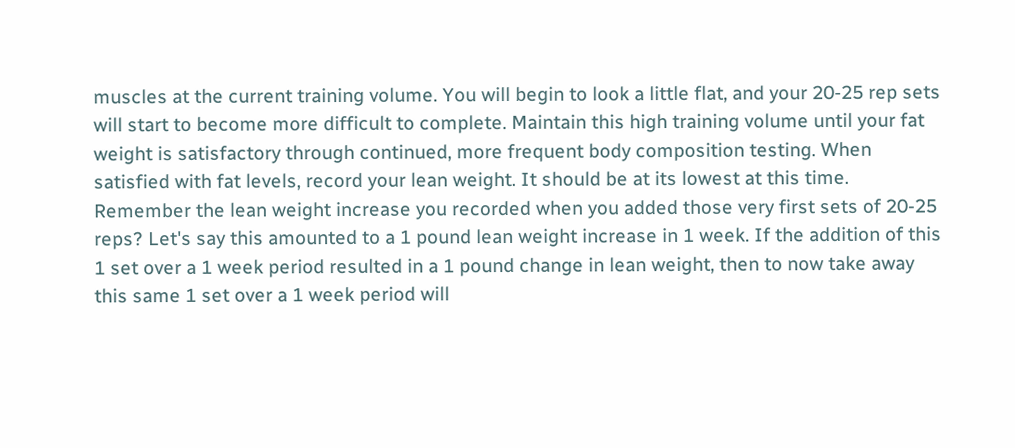muscles at the current training volume. You will begin to look a little flat, and your 20-25 rep sets will start to become more difficult to complete. Maintain this high training volume until your fat weight is satisfactory through continued, more frequent body composition testing. When satisfied with fat levels, record your lean weight. It should be at its lowest at this time. Remember the lean weight increase you recorded when you added those very first sets of 20-25 reps? Let's say this amounted to a 1 pound lean weight increase in 1 week. If the addition of this 1 set over a 1 week period resulted in a 1 pound change in lean weight, then to now take away this same 1 set over a 1 week period will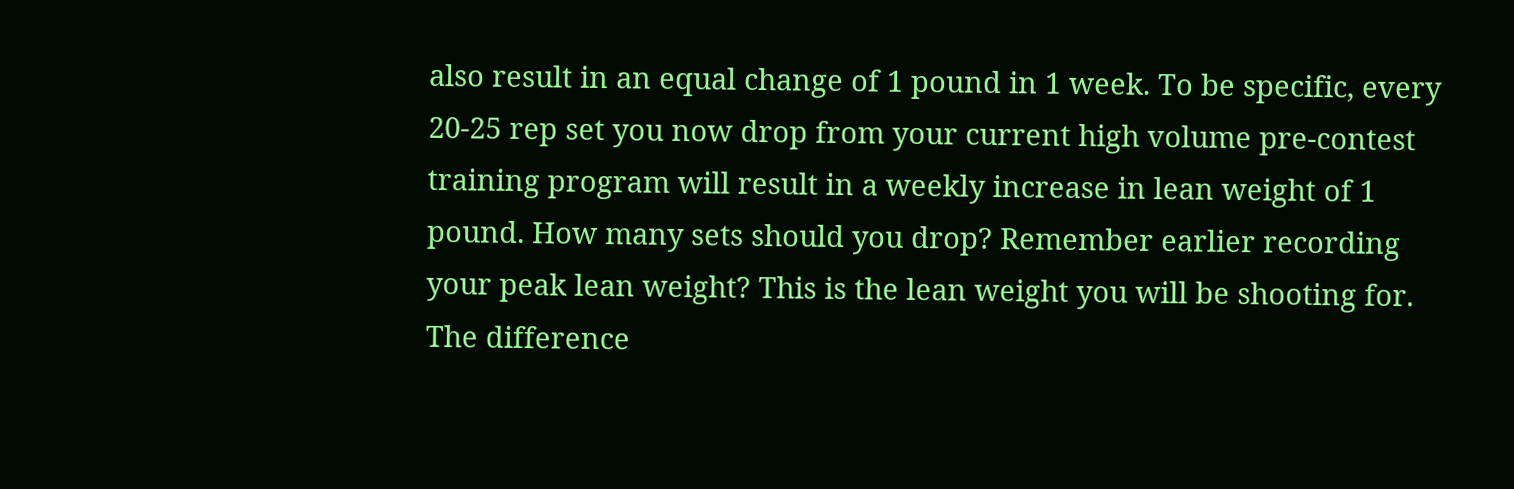also result in an equal change of 1 pound in 1 week. To be specific, every 20-25 rep set you now drop from your current high volume pre-contest training program will result in a weekly increase in lean weight of 1 pound. How many sets should you drop? Remember earlier recording your peak lean weight? This is the lean weight you will be shooting for. The difference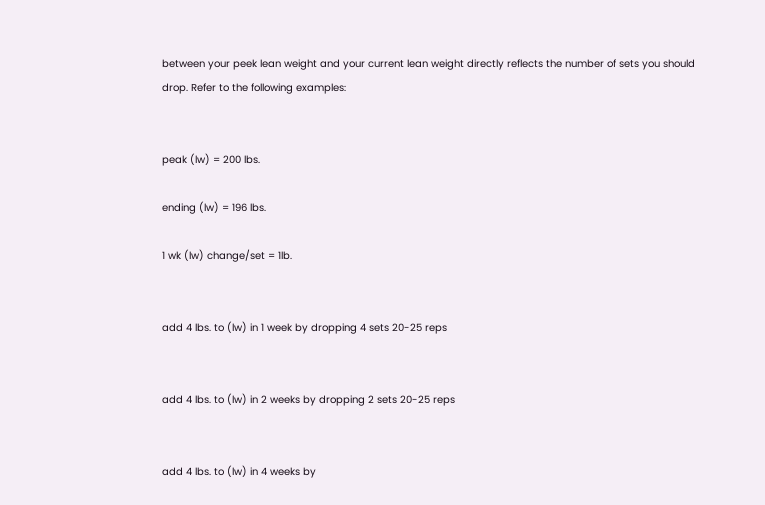between your peek lean weight and your current lean weight directly reflects the number of sets you should drop. Refer to the following examples:


peak (lw) = 200 lbs.

ending (lw) = 196 lbs.

1 wk (lw) change/set = 1lb.


add 4 lbs. to (lw) in 1 week by dropping 4 sets 20-25 reps


add 4 lbs. to (lw) in 2 weeks by dropping 2 sets 20-25 reps


add 4 lbs. to (lw) in 4 weeks by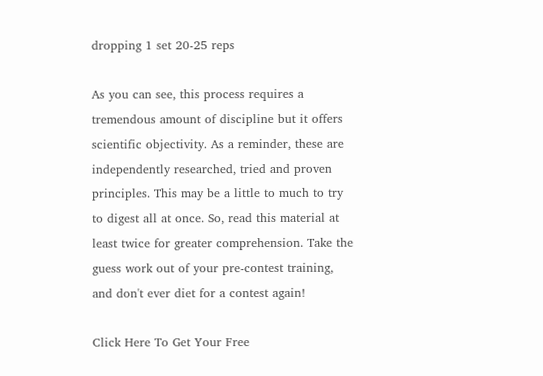dropping 1 set 20-25 reps

As you can see, this process requires a tremendous amount of discipline but it offers scientific objectivity. As a reminder, these are independently researched, tried and proven principles. This may be a little to much to try to digest all at once. So, read this material at least twice for greater comprehension. Take the guess work out of your pre-contest training, and don't ever diet for a contest again!

Click Here To Get Your Free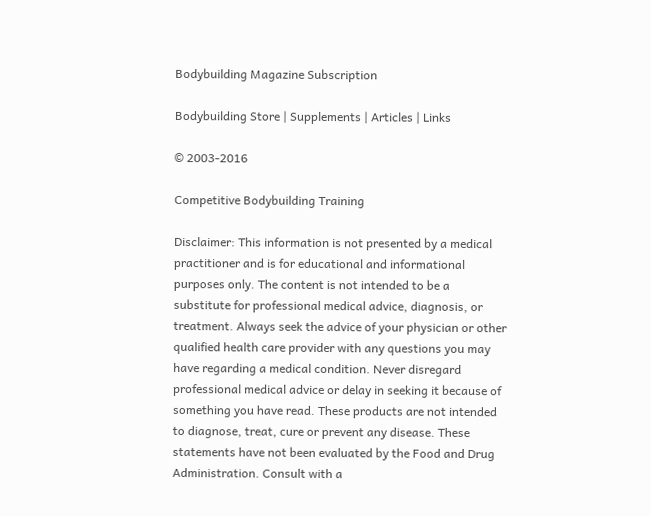Bodybuilding Magazine Subscription

Bodybuilding Store | Supplements | Articles | Links

© 2003-2016

Competitive Bodybuilding Training

Disclaimer: This information is not presented by a medical practitioner and is for educational and informational purposes only. The content is not intended to be a substitute for professional medical advice, diagnosis, or treatment. Always seek the advice of your physician or other qualified health care provider with any questions you may have regarding a medical condition. Never disregard professional medical advice or delay in seeking it because of something you have read. These products are not intended to diagnose, treat, cure or prevent any disease. These statements have not been evaluated by the Food and Drug Administration. Consult with a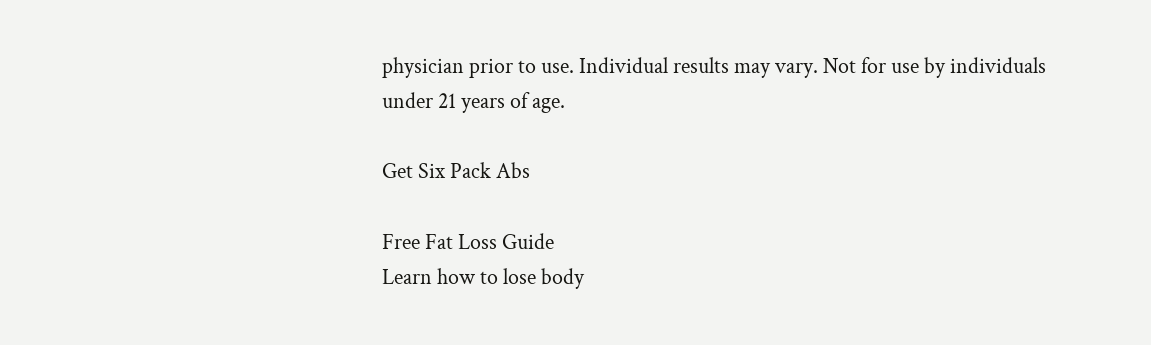physician prior to use. Individual results may vary. Not for use by individuals under 21 years of age.

Get Six Pack Abs

Free Fat Loss Guide
Learn how to lose body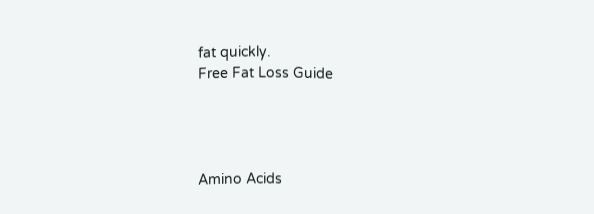fat quickly.
Free Fat Loss Guide




Amino Acids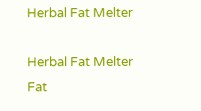Herbal Fat Melter

Herbal Fat Melter
Fat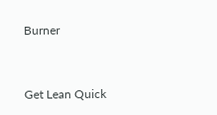Burner


Get Lean Quick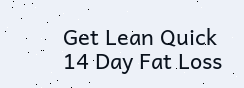Get Lean Quick
14 Day Fat Loss